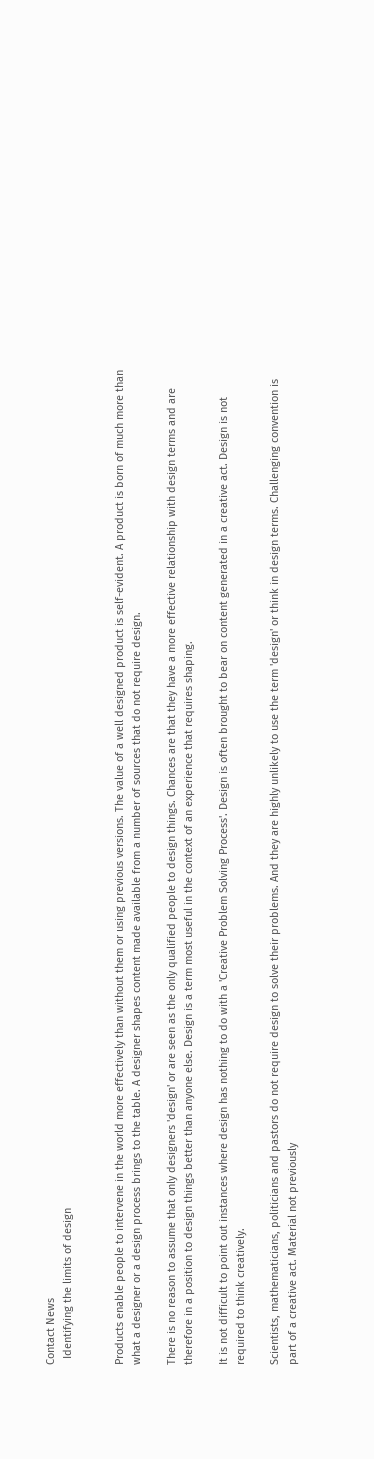Contact News
  Identifying the limits of design


Products enable people to intervene in the world more effectively than without them or using previous versions. The value of a well designed product is self-evident. A product is born of much more than what a designer or a design process brings to the table. A designer shapes content made available from a number of sources that do not require design.

There is no reason to assume that only designers 'design' or are seen as the only qualified people to design things. Chances are that they have a more effective relationship with design terms and are therefore in a position to design things better than anyone else. Design is a term most useful in the context of an experience that requires shaping.

It is not difficult to point out instances where design has nothing to do with a 'Creative Problem Solving Process'. Design is often brought to bear on content generated in a creative act. Design is not required to think creatively.

Scientists, mathematicians, politicians and pastors do not require design to solve their problems. And they are highly unlikely to use the term 'design' or think in design terms. Challenging convention is part of a creative act. Material not previously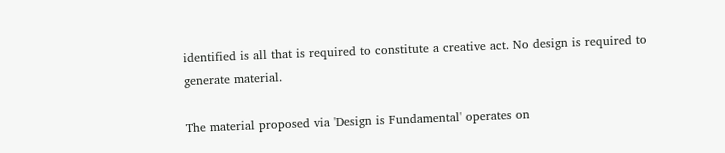identified is all that is required to constitute a creative act. No design is required to generate material.

The material proposed via 'Design is Fundamental' operates on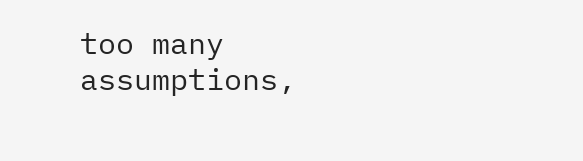too many assumptions,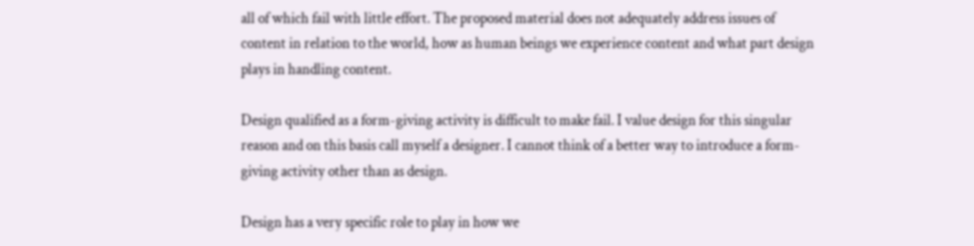all of which fail with little effort. The proposed material does not adequately address issues of content in relation to the world, how as human beings we experience content and what part design plays in handling content.

Design qualified as a form-giving activity is difficult to make fail. I value design for this singular reason and on this basis call myself a designer. I cannot think of a better way to introduce a form-giving activity other than as design.

Design has a very specific role to play in how we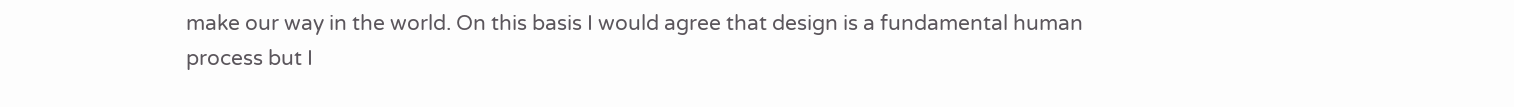make our way in the world. On this basis I would agree that design is a fundamental human process but I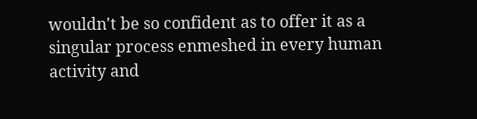wouldn't be so confident as to offer it as a singular process enmeshed in every human activity and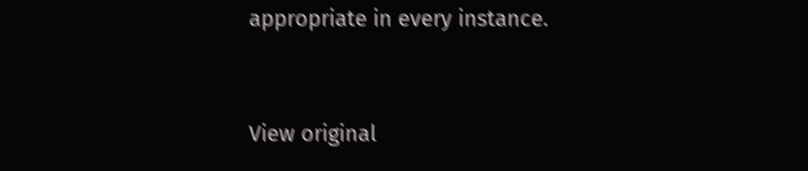appropriate in every instance.


View original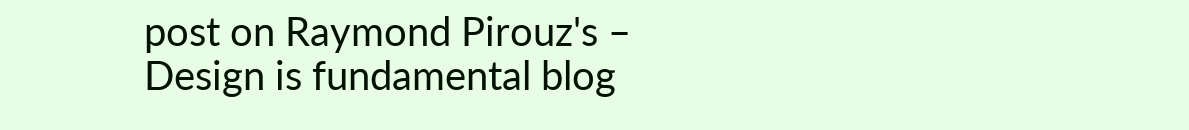post on Raymond Pirouz's – Design is fundamental blog